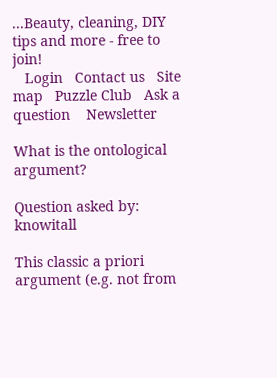...Beauty, cleaning, DIY tips and more - free to join!
   Login   Contact us   Site map   Puzzle Club   Ask a question    Newsletter

What is the ontological argument?

Question asked by: knowitall

This classic a priori argument (e.g. not from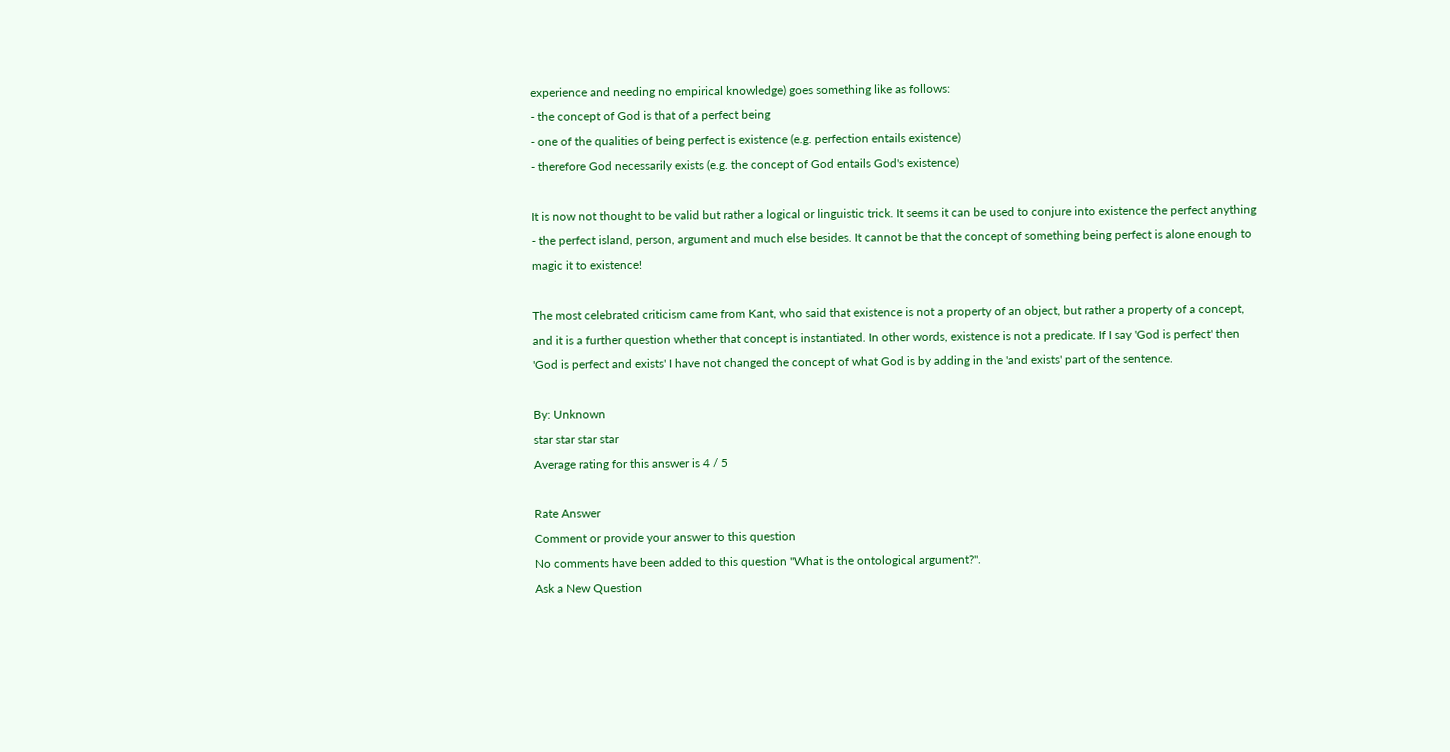experience and needing no empirical knowledge) goes something like as follows:
- the concept of God is that of a perfect being
- one of the qualities of being perfect is existence (e.g. perfection entails existence)
- therefore God necessarily exists (e.g. the concept of God entails God's existence)

It is now not thought to be valid but rather a logical or linguistic trick. It seems it can be used to conjure into existence the perfect anything - the perfect island, person, argument and much else besides. It cannot be that the concept of something being perfect is alone enough to magic it to existence!

The most celebrated criticism came from Kant, who said that existence is not a property of an object, but rather a property of a concept, and it is a further question whether that concept is instantiated. In other words, existence is not a predicate. If I say 'God is perfect' then 'God is perfect and exists' I have not changed the concept of what God is by adding in the 'and exists' part of the sentence.

By: Unknown
star star star star
Average rating for this answer is 4 / 5

Rate Answer
Comment or provide your answer to this question
No comments have been added to this question "What is the ontological argument?".
Ask a New Question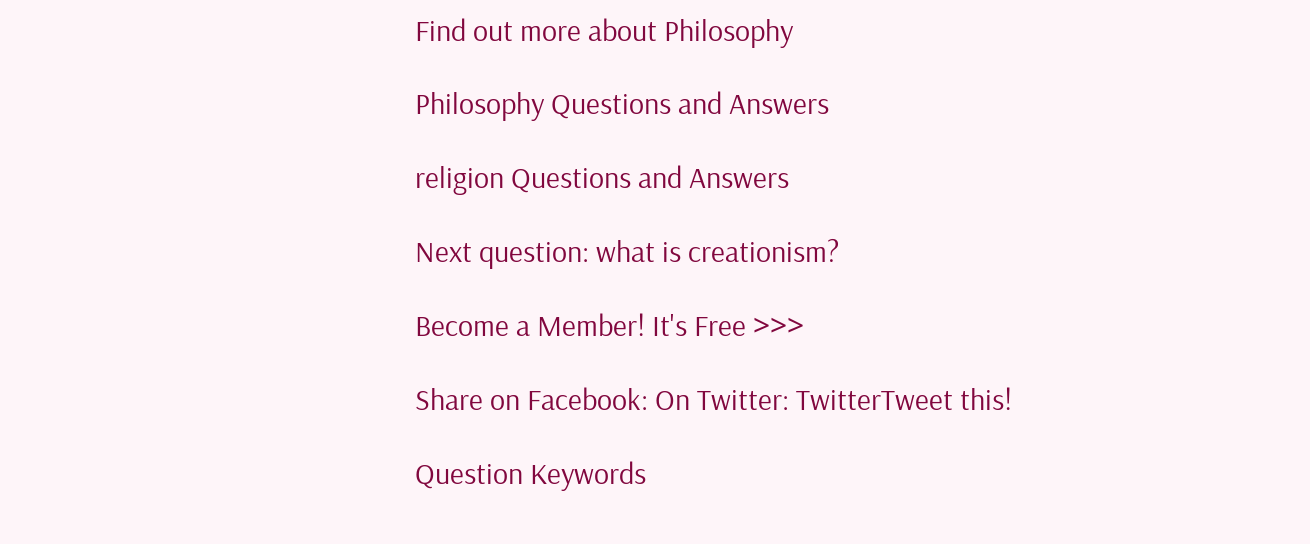Find out more about Philosophy

Philosophy Questions and Answers

religion Questions and Answers

Next question: what is creationism?

Become a Member! It's Free >>>

Share on Facebook: On Twitter: TwitterTweet this!

Question Keywords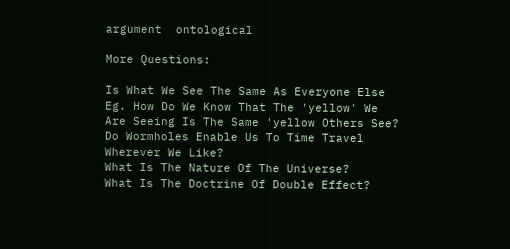argument  ontological

More Questions:

Is What We See The Same As Everyone Else Eg. How Do We Know That The 'yellow' We Are Seeing Is The Same 'yellow Others See?
Do Wormholes Enable Us To Time Travel Wherever We Like?
What Is The Nature Of The Universe?
What Is The Doctrine Of Double Effect?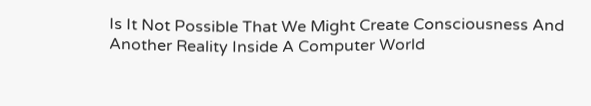Is It Not Possible That We Might Create Consciousness And Another Reality Inside A Computer World